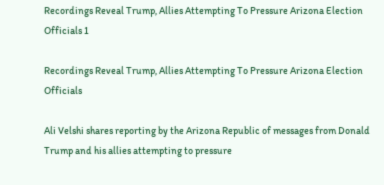Recordings Reveal Trump, Allies Attempting To Pressure Arizona Election Officials 1

Recordings Reveal Trump, Allies Attempting To Pressure Arizona Election Officials

Ali Velshi shares reporting by the Arizona Republic of messages from Donald Trump and his allies attempting to pressure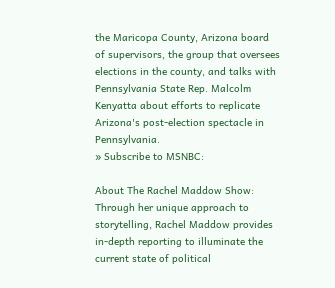the Maricopa County, Arizona board of supervisors, the group that oversees elections in the county, and talks with Pennsylvania State Rep. Malcolm Kenyatta about efforts to replicate Arizona's post-election spectacle in Pennsylvania.
» Subscribe to MSNBC:

About The Rachel Maddow Show: Through her unique approach to storytelling, Rachel Maddow provides in-depth reporting to illuminate the current state of political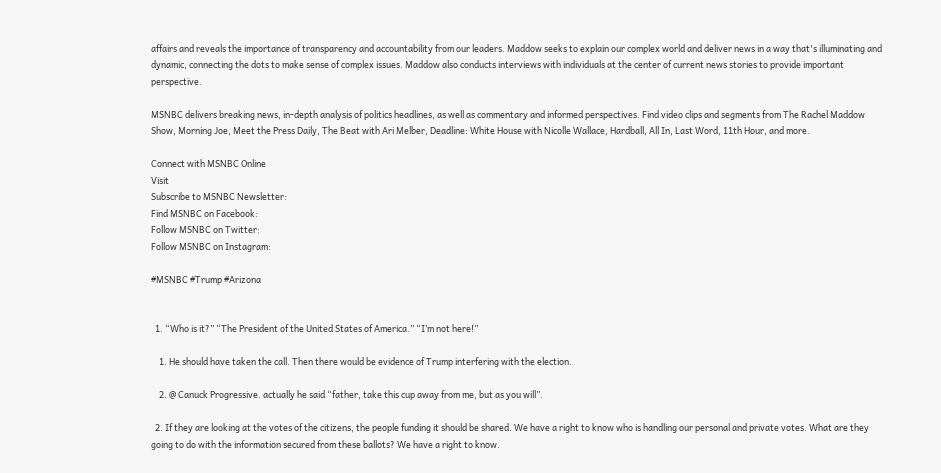affairs and reveals the importance of transparency and accountability from our leaders. Maddow seeks to explain our complex world and deliver news in a way that's illuminating and dynamic, connecting the dots to make sense of complex issues. Maddow also conducts interviews with individuals at the center of current news stories to provide important perspective.

MSNBC delivers breaking news, in-depth analysis of politics headlines, as well as commentary and informed perspectives. Find video clips and segments from The Rachel Maddow Show, Morning Joe, Meet the Press Daily, The Beat with Ari Melber, Deadline: White House with Nicolle Wallace, Hardball, All In, Last Word, 11th Hour, and more.

Connect with MSNBC Online
Visit
Subscribe to MSNBC Newsletter:
Find MSNBC on Facebook:
Follow MSNBC on Twitter:
Follow MSNBC on Instagram:

#MSNBC #Trump #Arizona


  1. “Who is it?” “The President of the United States of America.” “I’m not here!”

    1. He should have taken the call. Then there would be evidence of Trump interfering with the election.

    2. @ Canuck Progressive. actually he said “father, take this cup away from me, but as you will”.

  2. If they are looking at the votes of the citizens, the people funding it should be shared. We have a right to know who is handling our personal and private votes. What are they going to do with the information secured from these ballots? We have a right to know.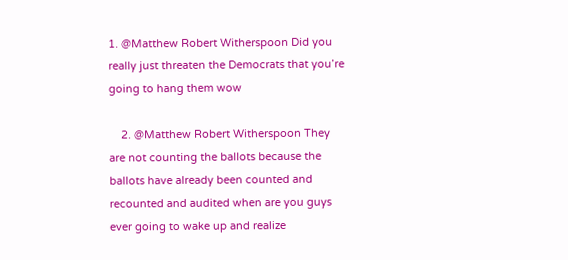1. @Matthew Robert Witherspoon Did you really just threaten the Democrats that you’re going to hang them wow

    2. @Matthew Robert Witherspoon They are not counting the ballots because the ballots have already been counted and recounted and audited when are you guys ever going to wake up and realize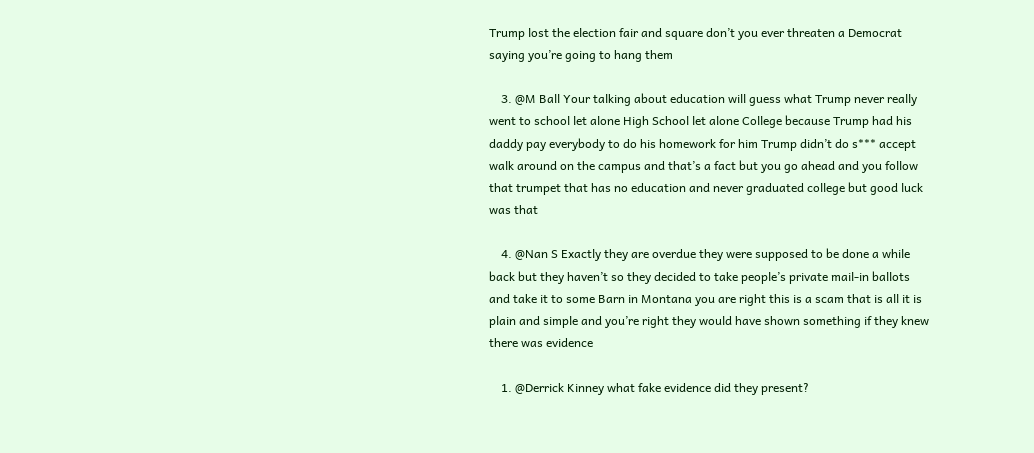Trump lost the election fair and square don’t you ever threaten a Democrat saying you’re going to hang them

    3. @M Ball Your talking about education will guess what Trump never really went to school let alone High School let alone College because Trump had his daddy pay everybody to do his homework for him Trump didn’t do s*** accept walk around on the campus and that’s a fact but you go ahead and you follow that trumpet that has no education and never graduated college but good luck was that

    4. @Nan S Exactly they are overdue they were supposed to be done a while back but they haven’t so they decided to take people’s private mail-in ballots and take it to some Barn in Montana you are right this is a scam that is all it is plain and simple and you’re right they would have shown something if they knew there was evidence

    1. @Derrick Kinney what fake evidence did they present?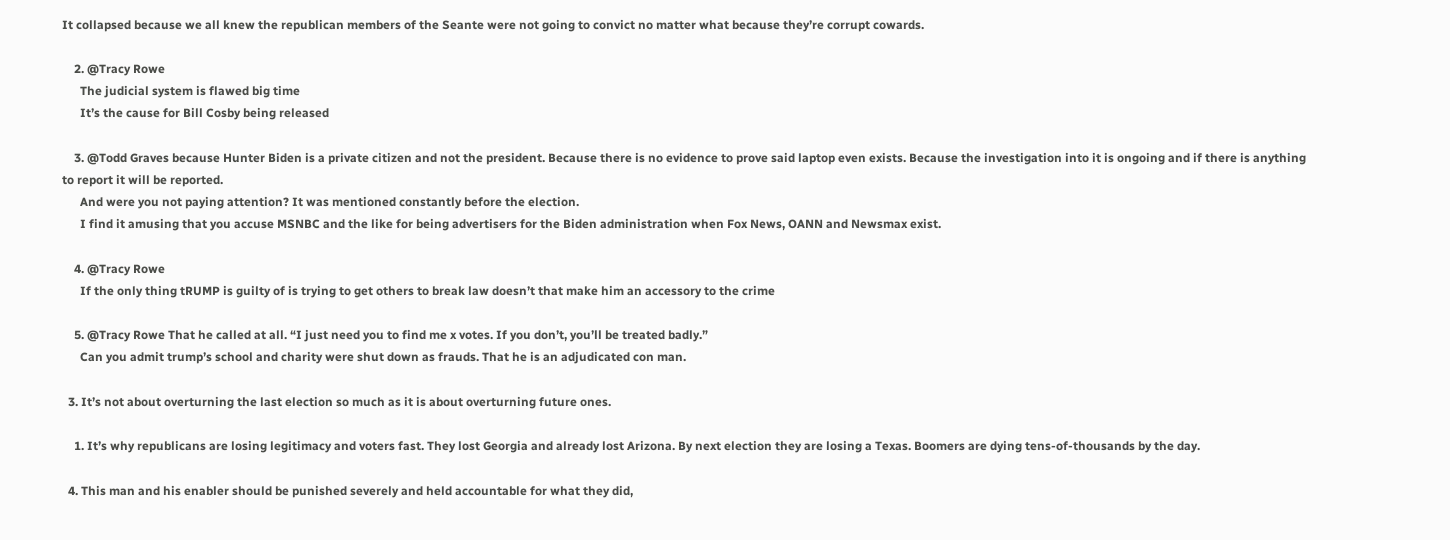It collapsed because we all knew the republican members of the Seante were not going to convict no matter what because they’re corrupt cowards.

    2. @Tracy Rowe
      The judicial system is flawed big time
      It’s the cause for Bill Cosby being released

    3. @Todd Graves because Hunter Biden is a private citizen and not the president. Because there is no evidence to prove said laptop even exists. Because the investigation into it is ongoing and if there is anything to report it will be reported.
      And were you not paying attention? It was mentioned constantly before the election.
      I find it amusing that you accuse MSNBC and the like for being advertisers for the Biden administration when Fox News, OANN and Newsmax exist.

    4. @Tracy Rowe
      If the only thing tRUMP is guilty of is trying to get others to break law doesn’t that make him an accessory to the crime

    5. @Tracy Rowe That he called at all. “I just need you to find me x votes. If you don’t, you’ll be treated badly.”
      Can you admit trump’s school and charity were shut down as frauds. That he is an adjudicated con man.

  3. It’s not about overturning the last election so much as it is about overturning future ones.

    1. It’s why republicans are losing legitimacy and voters fast. They lost Georgia and already lost Arizona. By next election they are losing a Texas. Boomers are dying tens-of-thousands by the day.

  4. This man and his enabler should be punished severely and held accountable for what they did,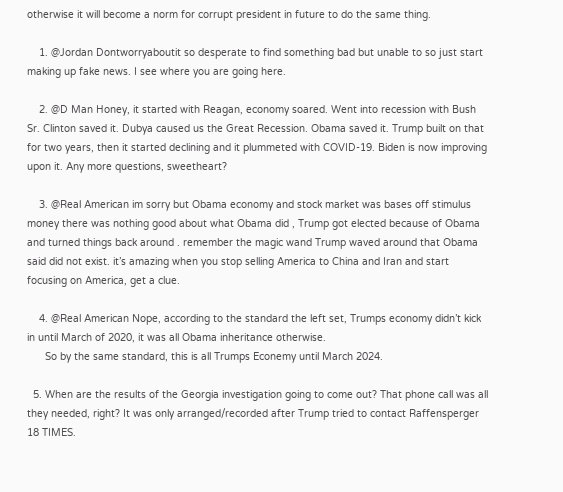otherwise it will become a norm for corrupt president in future to do the same thing.

    1. @Jordan Dontworryaboutit so desperate to find something bad but unable to so just start making up fake news. I see where you are going here.

    2. @D Man Honey, it started with Reagan, economy soared. Went into recession with Bush Sr. Clinton saved it. Dubya caused us the Great Recession. Obama saved it. Trump built on that for two years, then it started declining and it plummeted with COVID-19. Biden is now improving upon it. Any more questions, sweetheart?

    3. @Real American im sorry but Obama economy and stock market was bases off stimulus money there was nothing good about what Obama did , Trump got elected because of Obama and turned things back around . remember the magic wand Trump waved around that Obama said did not exist. it’s amazing when you stop selling America to China and Iran and start focusing on America, get a clue.

    4. @Real American Nope, according to the standard the left set, Trumps economy didn’t kick in until March of 2020, it was all Obama inheritance otherwise.
      So by the same standard, this is all Trumps Econemy until March 2024.

  5. When are the results of the Georgia investigation going to come out? That phone call was all they needed, right? It was only arranged/recorded after Trump tried to contact Raffensperger 18 TIMES.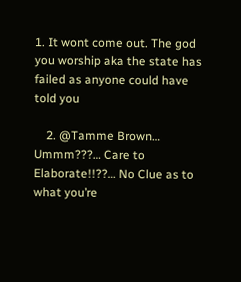1. It wont come out. The god you worship aka the state has failed as anyone could have told you

    2. @Tamme Brown… Ummm???… Care to Elaborate!!??… No Clue as to what you’re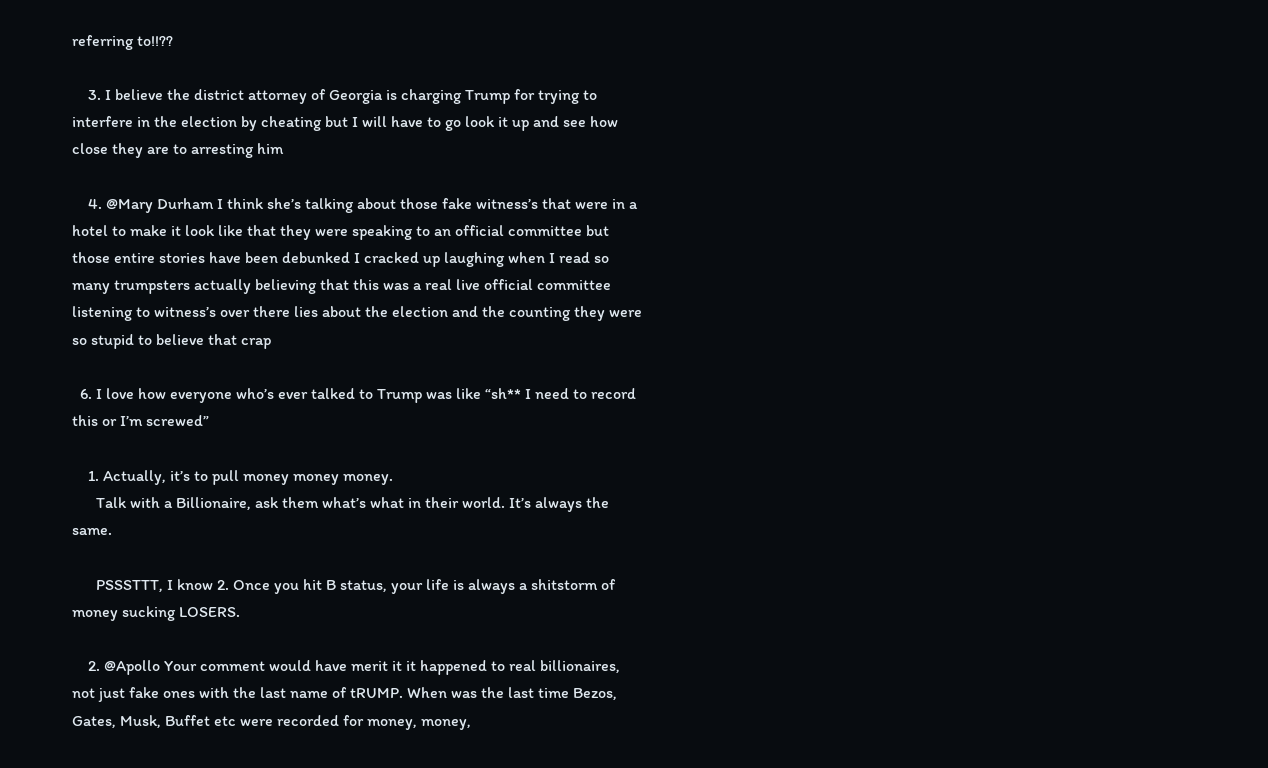referring to!!??

    3. I believe the district attorney of Georgia is charging Trump for trying to interfere in the election by cheating but I will have to go look it up and see how close they are to arresting him

    4. @Mary Durham I think she’s talking about those fake witness’s that were in a hotel to make it look like that they were speaking to an official committee but those entire stories have been debunked I cracked up laughing when I read so many trumpsters actually believing that this was a real live official committee listening to witness’s over there lies about the election and the counting they were so stupid to believe that crap

  6. I love how everyone who’s ever talked to Trump was like “sh** I need to record this or I’m screwed”

    1. Actually, it’s to pull money money money.
      Talk with a Billionaire, ask them what’s what in their world. It’s always the same.

      PSSSTTT, I know 2. Once you hit B status, your life is always a shitstorm of money sucking LOSERS.

    2. @Apollo Your comment would have merit it it happened to real billionaires, not just fake ones with the last name of tRUMP. When was the last time Bezos, Gates, Musk, Buffet etc were recorded for money, money,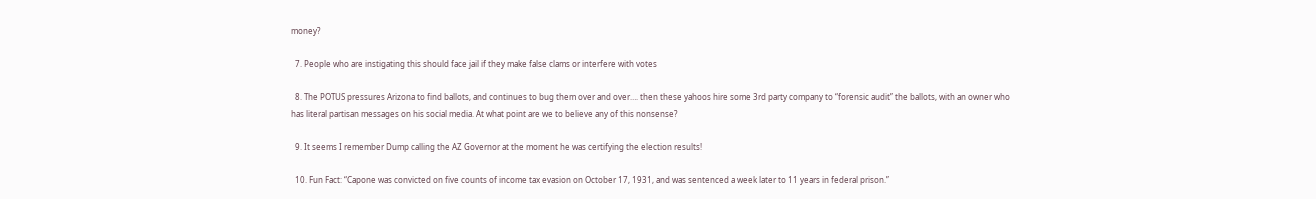money?

  7. People who are instigating this should face jail if they make false clams or interfere with votes

  8. The POTUS pressures Arizona to find ballots, and continues to bug them over and over…. then these yahoos hire some 3rd party company to “forensic audit” the ballots, with an owner who has literal partisan messages on his social media. At what point are we to believe any of this nonsense?

  9. It seems I remember Dump calling the AZ Governor at the moment he was certifying the election results!

  10. Fun Fact: “Capone was convicted on five counts of income tax evasion on October 17, 1931, and was sentenced a week later to 11 years in federal prison.”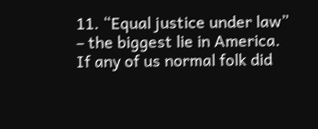11. “Equal justice under law” – the biggest lie in America. If any of us normal folk did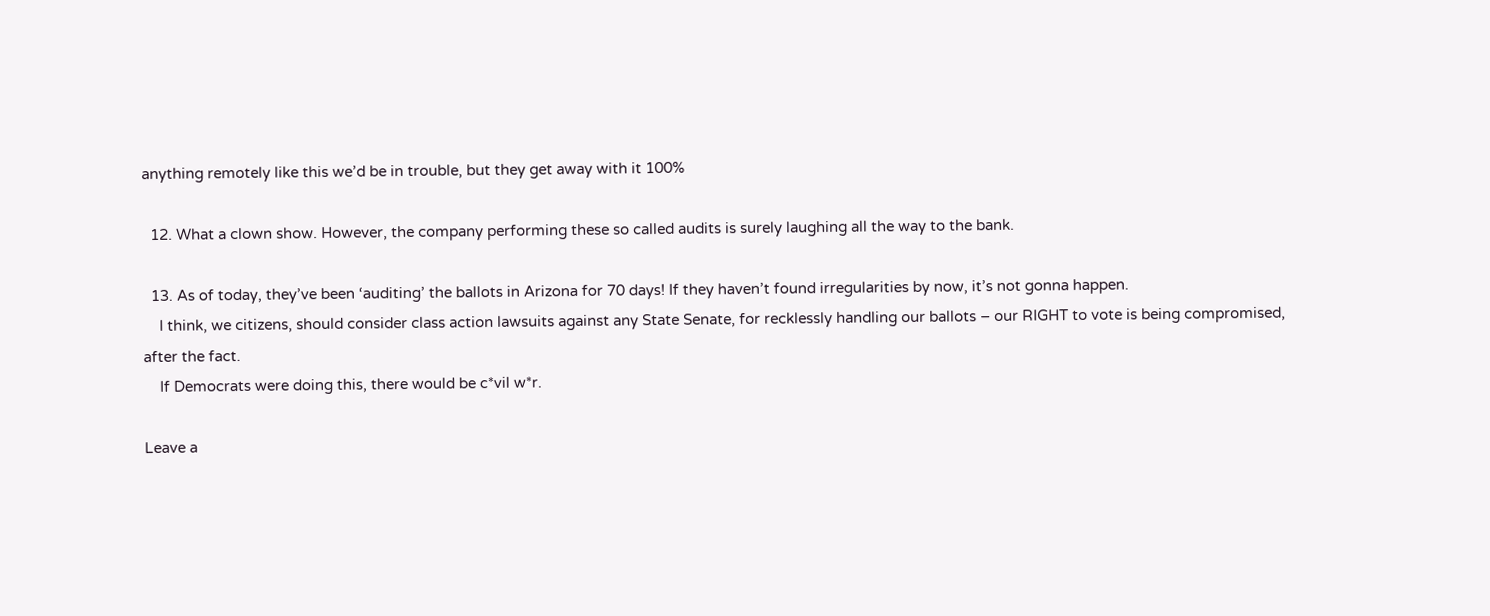anything remotely like this we’d be in trouble, but they get away with it 100%

  12. What a clown show. However, the company performing these so called audits is surely laughing all the way to the bank.

  13. As of today, they’ve been ‘auditing’ the ballots in Arizona for 70 days! If they haven’t found irregularities by now, it’s not gonna happen.
    I think, we citizens, should consider class action lawsuits against any State Senate, for recklessly handling our ballots – our RIGHT to vote is being compromised, after the fact.
    If Democrats were doing this, there would be c*vil w*r.

Leave a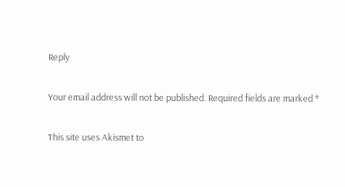Reply

Your email address will not be published. Required fields are marked *

This site uses Akismet to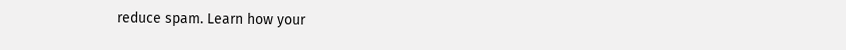reduce spam. Learn how your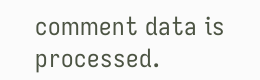comment data is processed.